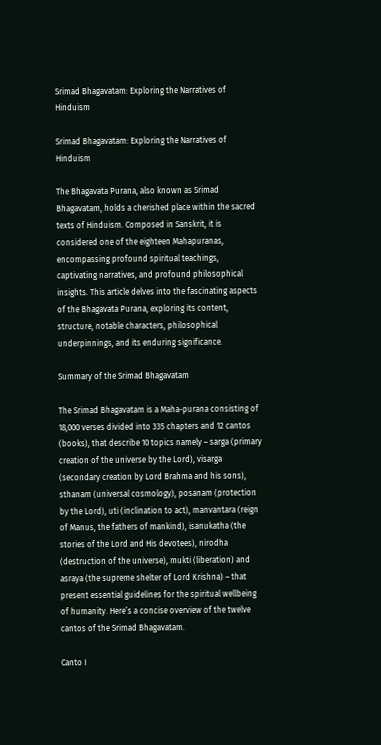Srimad Bhagavatam: Exploring the Narratives of Hinduism

Srimad Bhagavatam: Exploring the Narratives of Hinduism

The Bhagavata Purana, also known as Srimad Bhagavatam, holds a cherished place within the sacred texts of Hinduism. Composed in Sanskrit, it is considered one of the eighteen Mahapuranas, encompassing profound spiritual teachings, captivating narratives, and profound philosophical insights. This article delves into the fascinating aspects of the Bhagavata Purana, exploring its content, structure, notable characters, philosophical underpinnings, and its enduring significance.

Summary of the Srimad Bhagavatam

The Srimad Bhagavatam is a Maha-purana consisting of 18,000 verses divided into 335 chapters and 12 cantos (books), that describe 10 topics namely – sarga (primary creation of the universe by the Lord), visarga (secondary creation by Lord Brahma and his sons), sthanam (universal cosmology), posanam (protection by the Lord), uti (inclination to act), manvantara (reign of Manus, the fathers of mankind), isanukatha (the stories of the Lord and His devotees), nirodha (destruction of the universe), mukti (liberation) and asraya (the supreme shelter of Lord Krishna) – that present essential guidelines for the spiritual wellbeing of humanity. Here’s a concise overview of the twelve cantos of the Srimad Bhagavatam.

Canto I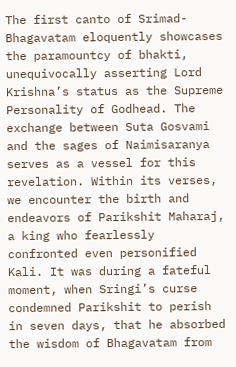The first canto of Srimad-Bhagavatam eloquently showcases the paramountcy of bhakti, unequivocally asserting Lord Krishna’s status as the Supreme Personality of Godhead. The exchange between Suta Gosvami and the sages of Naimisaranya serves as a vessel for this revelation. Within its verses, we encounter the birth and endeavors of Parikshit Maharaj, a king who fearlessly confronted even personified Kali. It was during a fateful moment, when Sringi’s curse condemned Parikshit to perish in seven days, that he absorbed the wisdom of Bhagavatam from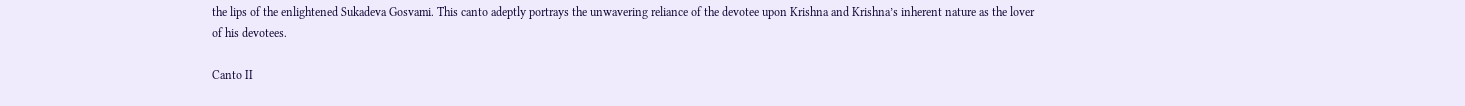the lips of the enlightened Sukadeva Gosvami. This canto adeptly portrays the unwavering reliance of the devotee upon Krishna and Krishna’s inherent nature as the lover of his devotees.

Canto II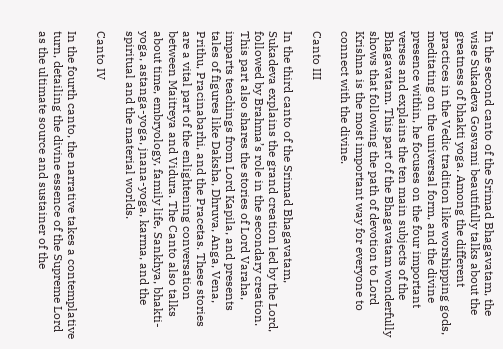In the second canto of the Srimad Bhagavatam, the wise Sukadeva Gosvami beautifully talks about the greatness of bhakti yoga. Among the different practices in the Vedic tradition like worshipping gods, meditating on the universal form, and the divine presence within, he focuses on the four important verses and explains the ten main subjects of the Bhagavatam. This part of the Bhagavatam wonderfully shows that following the path of devotion to Lord Krishna is the most important way for everyone to connect with the divine.

Canto III

In the third canto of the Srimad Bhagavatam, Sukadeva explains the grand creation led by the Lord, followed by Brahma’s role in the secondary creation. This part also shares the stories of Lord Varaha, imparts teachings from Lord Kapila, and presents tales of figures like Daksha, Dhruva, Anga, Vena, Prithu, Pracinabarhi, and the Pracetas. These stories are a vital part of the enlightening conversation between Maitreya and Vidura. The Canto also talks about time, embryology, family life, Sankhya, bhakti-yoga, astanga-yoga, jnana-yoga, karma, and the spiritual and the material worlds.

Canto IV

In the fourth canto, the narrative takes a contemplative turn, detailing the divine essence of the Supreme Lord as the ultimate source and sustainer of the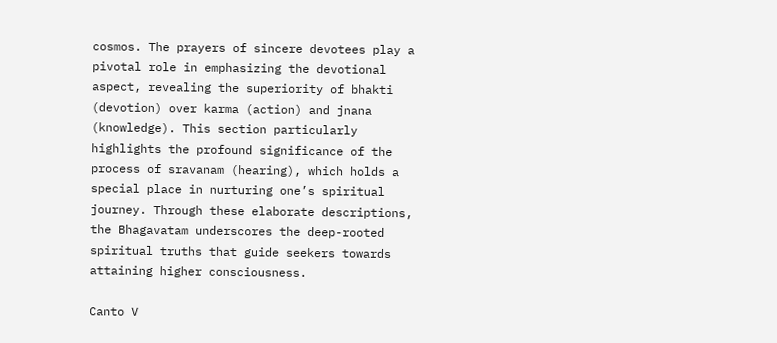cosmos. The prayers of sincere devotees play a pivotal role in emphasizing the devotional aspect, revealing the superiority of bhakti (devotion) over karma (action) and jnana (knowledge). This section particularly highlights the profound significance of the process of sravanam (hearing), which holds a special place in nurturing one’s spiritual journey. Through these elaborate descriptions, the Bhagavatam underscores the deep-rooted spiritual truths that guide seekers towards attaining higher consciousness.

Canto V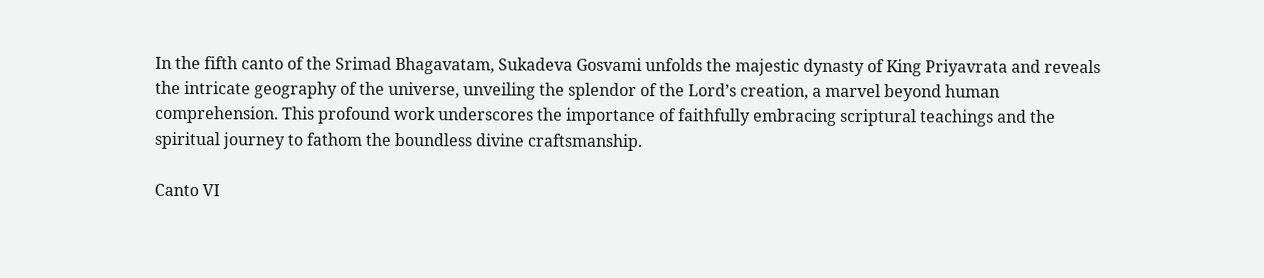In the fifth canto of the Srimad Bhagavatam, Sukadeva Gosvami unfolds the majestic dynasty of King Priyavrata and reveals the intricate geography of the universe, unveiling the splendor of the Lord’s creation, a marvel beyond human comprehension. This profound work underscores the importance of faithfully embracing scriptural teachings and the spiritual journey to fathom the boundless divine craftsmanship.

Canto VI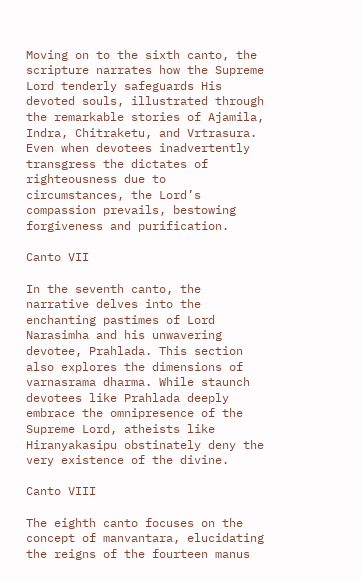Moving on to the sixth canto, the scripture narrates how the Supreme Lord tenderly safeguards His devoted souls, illustrated through the remarkable stories of Ajamila, Indra, Chitraketu, and Vrtrasura. Even when devotees inadvertently transgress the dictates of righteousness due to circumstances, the Lord’s compassion prevails, bestowing forgiveness and purification.

Canto VII

In the seventh canto, the narrative delves into the enchanting pastimes of Lord Narasimha and his unwavering devotee, Prahlada. This section also explores the dimensions of varnasrama dharma. While staunch devotees like Prahlada deeply embrace the omnipresence of the Supreme Lord, atheists like Hiranyakasipu obstinately deny the very existence of the divine.

Canto VIII

The eighth canto focuses on the concept of manvantara, elucidating the reigns of the fourteen manus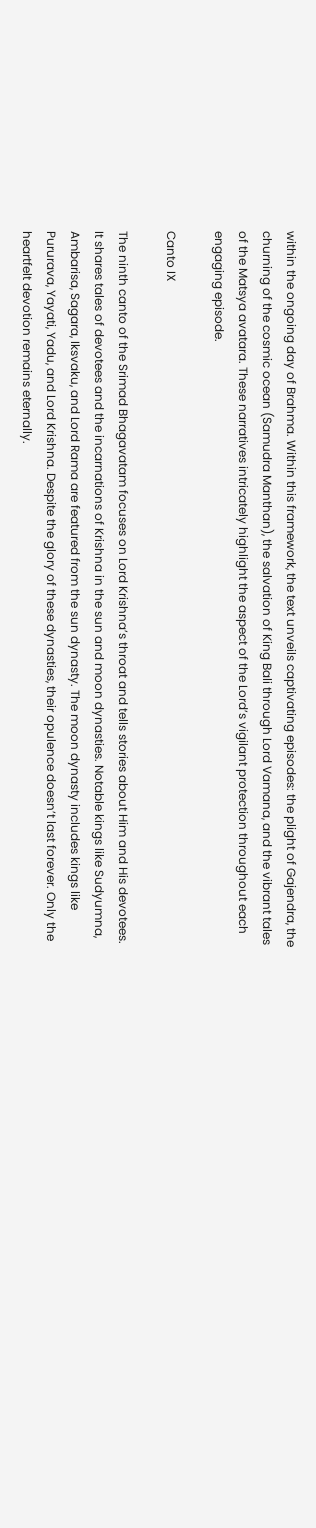within the ongoing day of Brahma. Within this framework, the text unveils captivating episodes: the plight of Gajendra, the churning of the cosmic ocean (Samudra Manthan), the salvation of King Bali through Lord Vamana, and the vibrant tales of the Matsya avatara. These narratives intricately highlight the aspect of the Lord’s vigilant protection throughout each engaging episode.

Canto IX

The ninth canto of the Srimad Bhagavatam focuses on Lord Krishna’s throat and tells stories about Him and His devotees. It shares tales of devotees and the incarnations of Krishna in the sun and moon dynasties. Notable kings like Sudyumna, Ambarisa, Sagara, Iksvaku, and Lord Rama are featured from the sun dynasty. The moon dynasty includes kings like Pururava, Yayati, Yadu, and Lord Krishna. Despite the glory of these dynasties, their opulence doesn’t last forever. Only the heartfelt devotion remains eternally.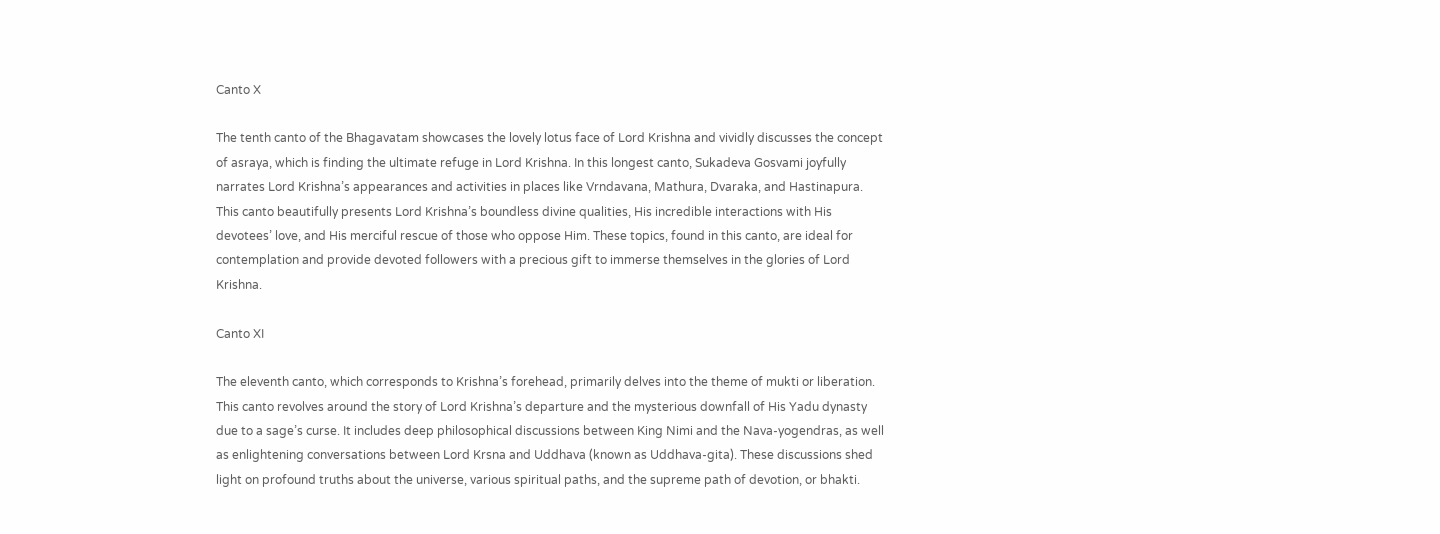Canto X

The tenth canto of the Bhagavatam showcases the lovely lotus face of Lord Krishna and vividly discusses the concept of asraya, which is finding the ultimate refuge in Lord Krishna. In this longest canto, Sukadeva Gosvami joyfully narrates Lord Krishna’s appearances and activities in places like Vrndavana, Mathura, Dvaraka, and Hastinapura. This canto beautifully presents Lord Krishna’s boundless divine qualities, His incredible interactions with His devotees’ love, and His merciful rescue of those who oppose Him. These topics, found in this canto, are ideal for contemplation and provide devoted followers with a precious gift to immerse themselves in the glories of Lord Krishna.

Canto XI

The eleventh canto, which corresponds to Krishna’s forehead, primarily delves into the theme of mukti or liberation. This canto revolves around the story of Lord Krishna’s departure and the mysterious downfall of His Yadu dynasty due to a sage’s curse. It includes deep philosophical discussions between King Nimi and the Nava-yogendras, as well as enlightening conversations between Lord Krsna and Uddhava (known as Uddhava-gita). These discussions shed light on profound truths about the universe, various spiritual paths, and the supreme path of devotion, or bhakti.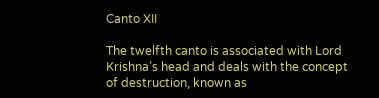Canto XII

The twelfth canto is associated with Lord Krishna’s head and deals with the concept of destruction, known as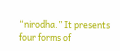“nirodha.” It presents four forms of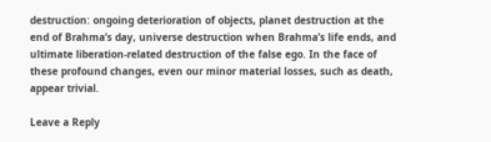destruction: ongoing deterioration of objects, planet destruction at the end of Brahma’s day, universe destruction when Brahma’s life ends, and ultimate liberation-related destruction of the false ego. In the face of these profound changes, even our minor material losses, such as death, appear trivial.

Leave a Reply